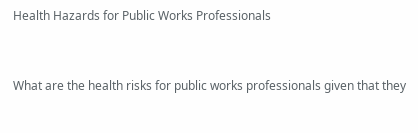Health Hazards for Public Works Professionals


What are the health risks for public works professionals given that they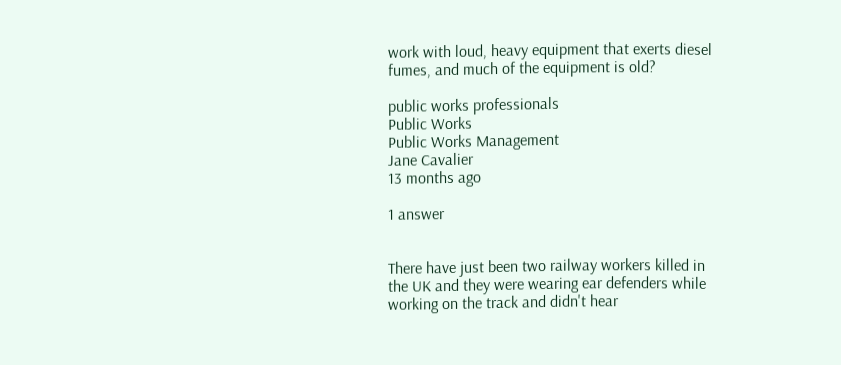work with loud, heavy equipment that exerts diesel fumes, and much of the equipment is old?

public works professionals
Public Works
Public Works Management
Jane Cavalier
13 months ago

1 answer


There have just been two railway workers killed in the UK and they were wearing ear defenders while working on the track and didn't hear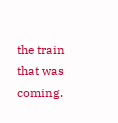the train that was coming.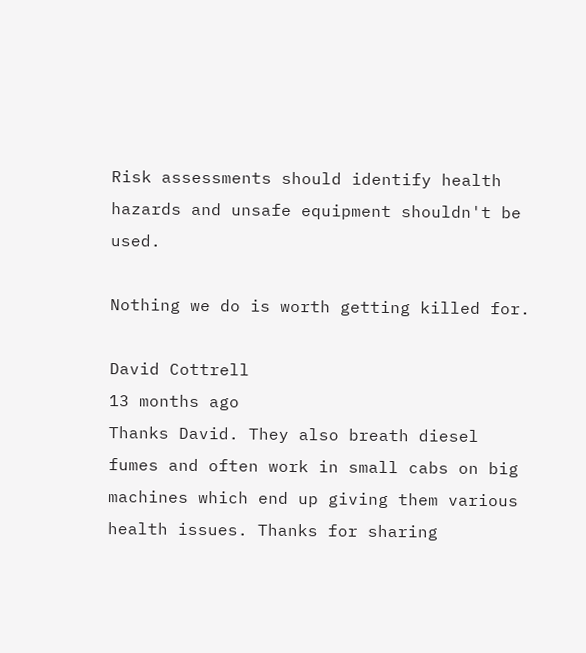Risk assessments should identify health hazards and unsafe equipment shouldn't be used.

Nothing we do is worth getting killed for.

David Cottrell
13 months ago
Thanks David. They also breath diesel fumes and often work in small cabs on big machines which end up giving them various health issues. Thanks for sharing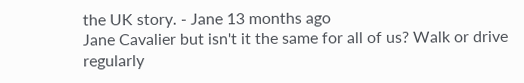the UK story. - Jane 13 months ago
Jane Cavalier but isn't it the same for all of us? Walk or drive regularly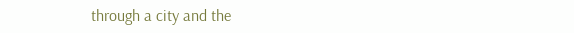through a city and the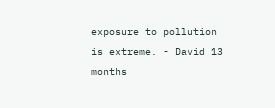exposure to pollution is extreme. - David 13 months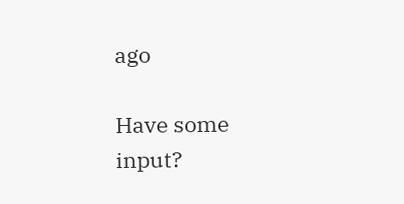ago

Have some input?